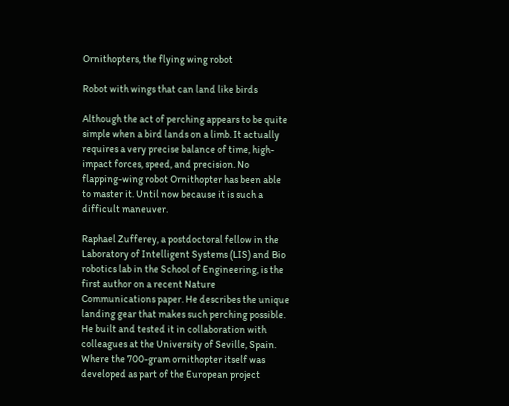Ornithopters, the flying wing robot

Robot with wings that can land like birds

Although the act of perching appears to be quite simple when a bird lands on a limb. It actually requires a very precise balance of time, high-impact forces, speed, and precision. No flapping-wing robot Ornithopter has been able to master it. Until now because it is such a difficult maneuver.

Raphael Zufferey, a postdoctoral fellow in the Laboratory of Intelligent Systems (LIS) and Bio robotics lab in the School of Engineering, is the first author on a recent Nature Communications paper. He describes the unique landing gear that makes such perching possible. He built and tested it in collaboration with colleagues at the University of Seville, Spain. Where the 700-gram ornithopter itself was developed as part of the European project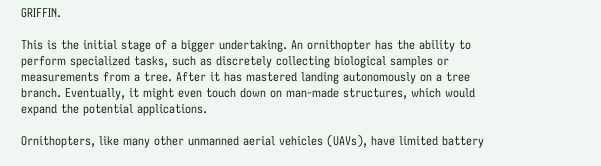GRIFFIN.

This is the initial stage of a bigger undertaking. An ornithopter has the ability to perform specialized tasks, such as discretely collecting biological samples or measurements from a tree. After it has mastered landing autonomously on a tree branch. Eventually, it might even touch down on man-made structures, which would expand the potential applications.

Ornithopters, like many other unmanned aerial vehicles (UAVs), have limited battery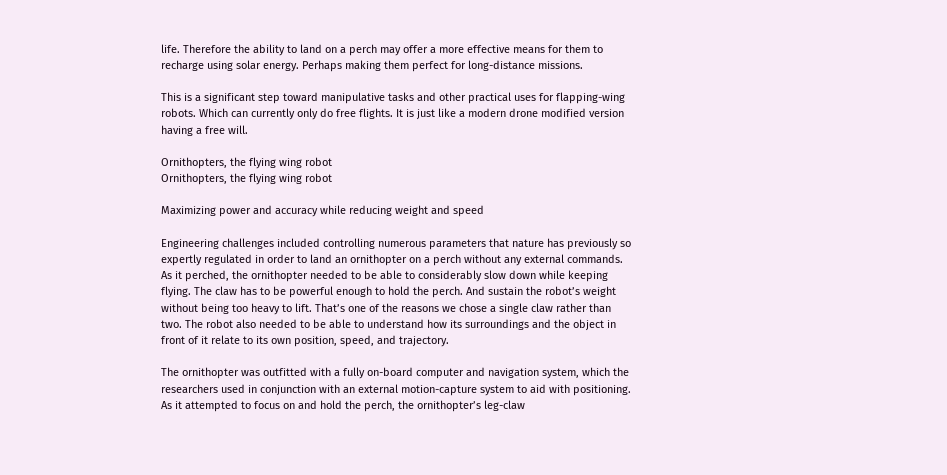life. Therefore the ability to land on a perch may offer a more effective means for them to recharge using solar energy. Perhaps making them perfect for long-distance missions.

This is a significant step toward manipulative tasks and other practical uses for flapping-wing robots. Which can currently only do free flights. It is just like a modern drone modified version having a free will.

Ornithopters, the flying wing robot
Ornithopters, the flying wing robot

Maximizing power and accuracy while reducing weight and speed

Engineering challenges included controlling numerous parameters that nature has previously so expertly regulated in order to land an ornithopter on a perch without any external commands. As it perched, the ornithopter needed to be able to considerably slow down while keeping flying. The claw has to be powerful enough to hold the perch. And sustain the robot’s weight without being too heavy to lift. That’s one of the reasons we chose a single claw rather than two. The robot also needed to be able to understand how its surroundings and the object in front of it relate to its own position, speed, and trajectory.

The ornithopter was outfitted with a fully on-board computer and navigation system, which the researchers used in conjunction with an external motion-capture system to aid with positioning. As it attempted to focus on and hold the perch, the ornithopter’s leg-claw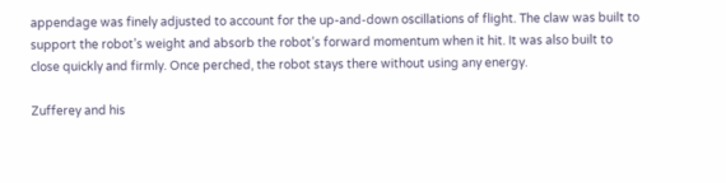appendage was finely adjusted to account for the up-and-down oscillations of flight. The claw was built to support the robot’s weight and absorb the robot’s forward momentum when it hit. It was also built to close quickly and firmly. Once perched, the robot stays there without using any energy.

Zufferey and his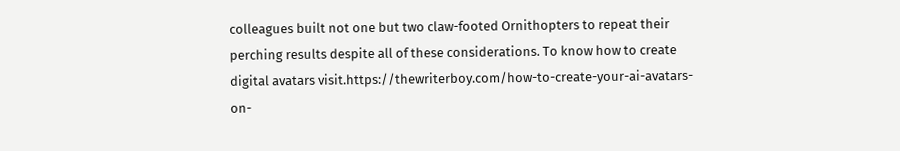colleagues built not one but two claw-footed Ornithopters to repeat their perching results despite all of these considerations. To know how to create digital avatars visit.https://thewriterboy.com/how-to-create-your-ai-avatars-on-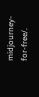midjourney-for-free/.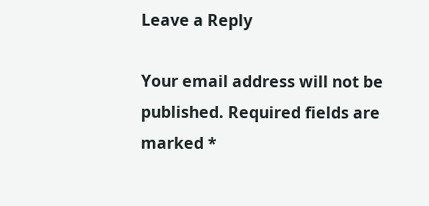Leave a Reply

Your email address will not be published. Required fields are marked *